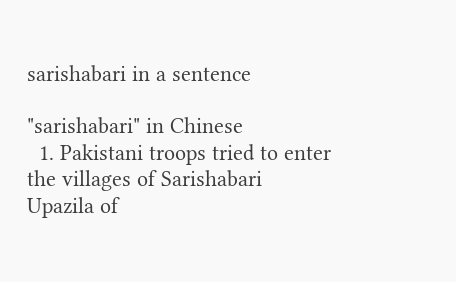sarishabari in a sentence

"sarishabari" in Chinese
  1. Pakistani troops tried to enter the villages of Sarishabari Upazila of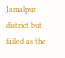Jamalpur district but failed as the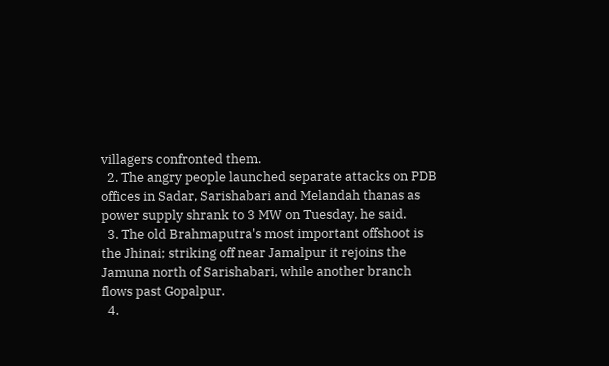villagers confronted them.
  2. The angry people launched separate attacks on PDB offices in Sadar, Sarishabari and Melandah thanas as power supply shrank to 3 MW on Tuesday, he said.
  3. The old Brahmaputra's most important offshoot is the Jhinai; striking off near Jamalpur it rejoins the Jamuna north of Sarishabari, while another branch flows past Gopalpur.
  4.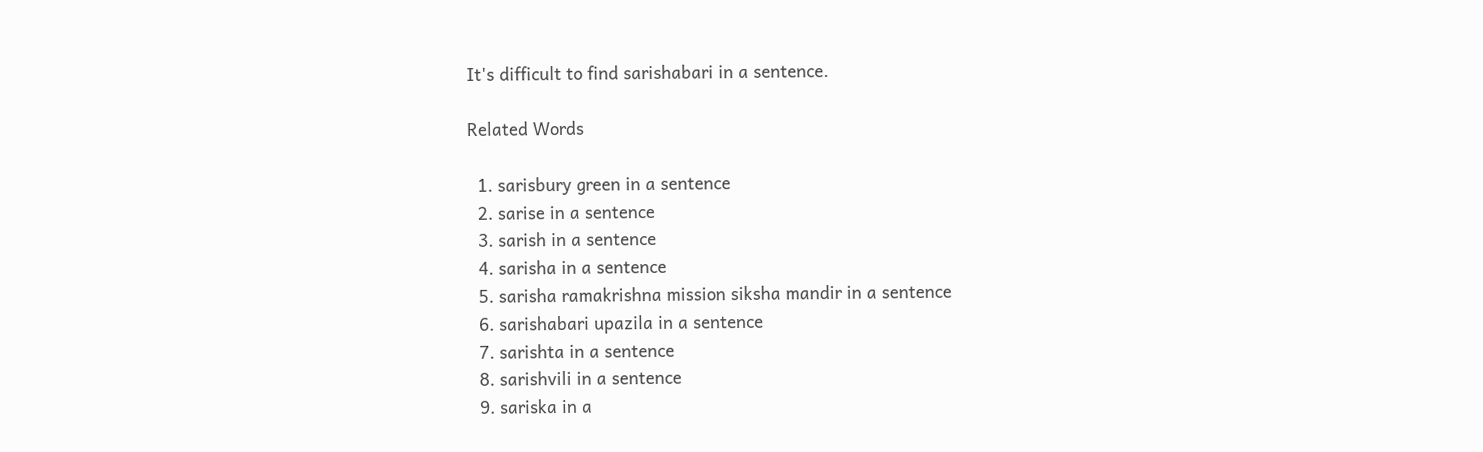It's difficult to find sarishabari in a sentence.

Related Words

  1. sarisbury green in a sentence
  2. sarise in a sentence
  3. sarish in a sentence
  4. sarisha in a sentence
  5. sarisha ramakrishna mission siksha mandir in a sentence
  6. sarishabari upazila in a sentence
  7. sarishta in a sentence
  8. sarishvili in a sentence
  9. sariska in a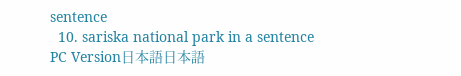sentence
  10. sariska national park in a sentence
PC Version日本語日本語